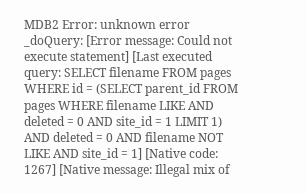MDB2 Error: unknown error
_doQuery: [Error message: Could not execute statement] [Last executed query: SELECT filename FROM pages WHERE id = (SELECT parent_id FROM pages WHERE filename LIKE AND deleted = 0 AND site_id = 1 LIMIT 1) AND deleted = 0 AND filename NOT LIKE AND site_id = 1] [Native code: 1267] [Native message: Illegal mix of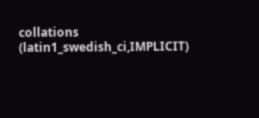collations (latin1_swedish_ci,IMPLICIT)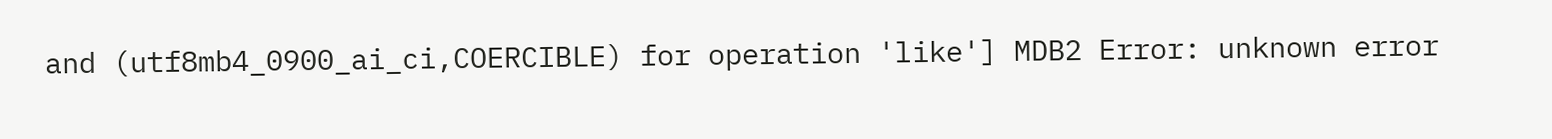and (utf8mb4_0900_ai_ci,COERCIBLE) for operation 'like'] MDB2 Error: unknown error